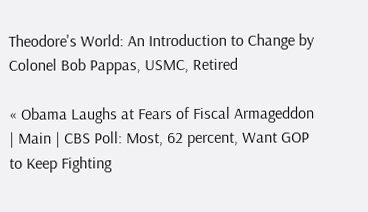Theodore's World: An Introduction to Change by Colonel Bob Pappas, USMC, Retired

« Obama Laughs at Fears of Fiscal Armageddon | Main | CBS Poll: Most, 62 percent, Want GOP to Keep Fighting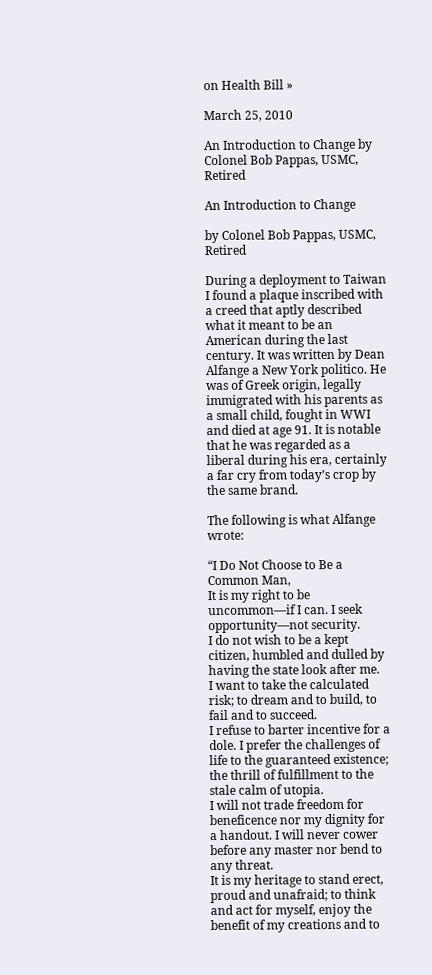on Health Bill »

March 25, 2010

An Introduction to Change by Colonel Bob Pappas, USMC, Retired

An Introduction to Change

by Colonel Bob Pappas, USMC, Retired

During a deployment to Taiwan I found a plaque inscribed with a creed that aptly described what it meant to be an American during the last century. It was written by Dean Alfange a New York politico. He was of Greek origin, legally immigrated with his parents as a small child, fought in WWI and died at age 91. It is notable that he was regarded as a liberal during his era, certainly a far cry from today’s crop by the same brand.

The following is what Alfange wrote:

“I Do Not Choose to Be a Common Man,
It is my right to be uncommon—if I can. I seek opportunity—not security.
I do not wish to be a kept citizen, humbled and dulled by having the state look after me.
I want to take the calculated risk; to dream and to build, to fail and to succeed.
I refuse to barter incentive for a dole. I prefer the challenges of life to the guaranteed existence; the thrill of fulfillment to the stale calm of utopia.
I will not trade freedom for beneficence nor my dignity for a handout. I will never cower before any master nor bend to any threat.
It is my heritage to stand erect, proud and unafraid; to think and act for myself, enjoy the benefit of my creations and to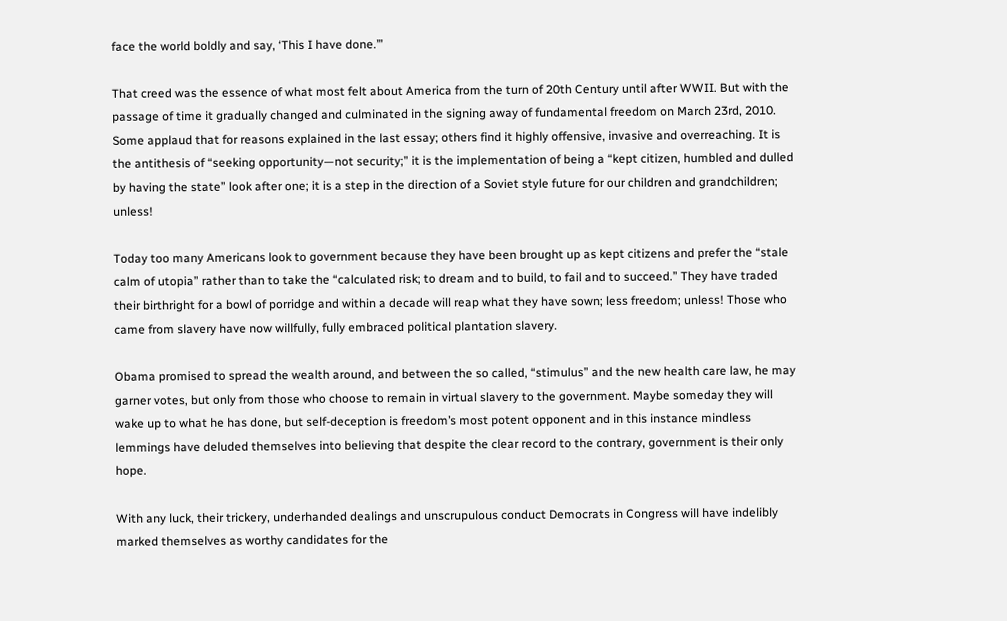face the world boldly and say, ‘This I have done.’”

That creed was the essence of what most felt about America from the turn of 20th Century until after WWII. But with the passage of time it gradually changed and culminated in the signing away of fundamental freedom on March 23rd, 2010. Some applaud that for reasons explained in the last essay; others find it highly offensive, invasive and overreaching. It is the antithesis of “seeking opportunity—not security;” it is the implementation of being a “kept citizen, humbled and dulled by having the state” look after one; it is a step in the direction of a Soviet style future for our children and grandchildren; unless!

Today too many Americans look to government because they have been brought up as kept citizens and prefer the “stale calm of utopia” rather than to take the “calculated risk; to dream and to build, to fail and to succeed.” They have traded their birthright for a bowl of porridge and within a decade will reap what they have sown; less freedom; unless! Those who came from slavery have now willfully, fully embraced political plantation slavery.

Obama promised to spread the wealth around, and between the so called, “stimulus” and the new health care law, he may garner votes, but only from those who choose to remain in virtual slavery to the government. Maybe someday they will wake up to what he has done, but self-deception is freedom’s most potent opponent and in this instance mindless lemmings have deluded themselves into believing that despite the clear record to the contrary, government is their only hope.

With any luck, their trickery, underhanded dealings and unscrupulous conduct Democrats in Congress will have indelibly marked themselves as worthy candidates for the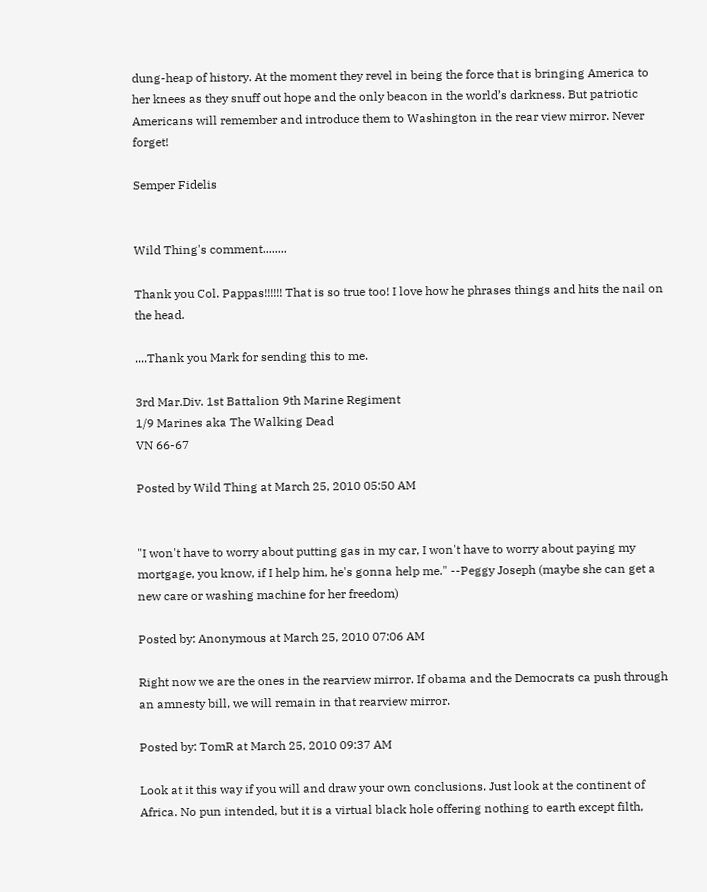dung-heap of history. At the moment they revel in being the force that is bringing America to her knees as they snuff out hope and the only beacon in the world’s darkness. But patriotic Americans will remember and introduce them to Washington in the rear view mirror. Never forget!

Semper Fidelis


Wild Thing's comment........

Thank you Col. Pappas!!!!!! That is so true too! I love how he phrases things and hits the nail on the head.

....Thank you Mark for sending this to me.

3rd Mar.Div. 1st Battalion 9th Marine Regiment
1/9 Marines aka The Walking Dead
VN 66-67

Posted by Wild Thing at March 25, 2010 05:50 AM


"I won't have to worry about putting gas in my car, I won't have to worry about paying my mortgage, you know, if I help him, he's gonna help me." --Peggy Joseph (maybe she can get a new care or washing machine for her freedom)

Posted by: Anonymous at March 25, 2010 07:06 AM

Right now we are the ones in the rearview mirror. If obama and the Democrats ca push through an amnesty bill, we will remain in that rearview mirror.

Posted by: TomR at March 25, 2010 09:37 AM

Look at it this way if you will and draw your own conclusions. Just look at the continent of Africa. No pun intended, but it is a virtual black hole offering nothing to earth except filth,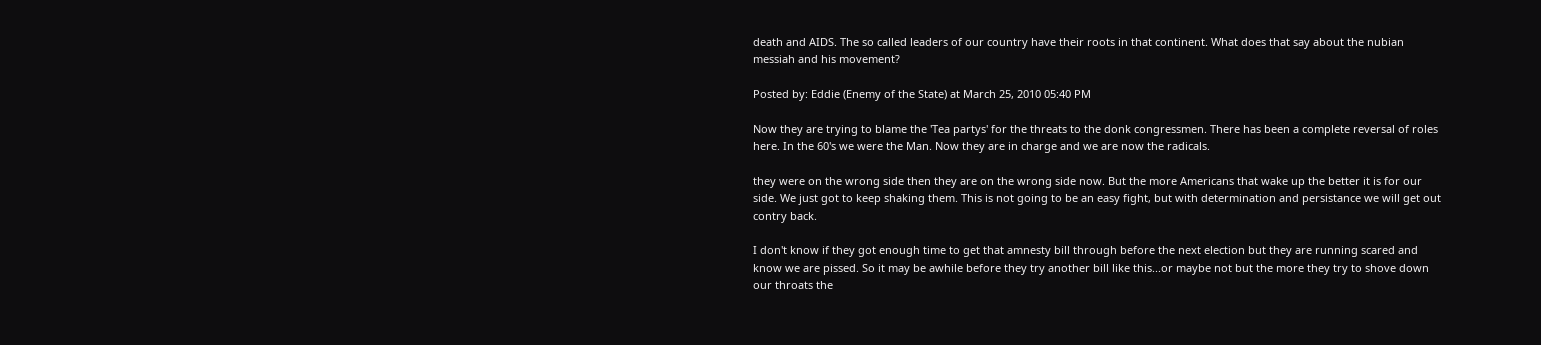death and AIDS. The so called leaders of our country have their roots in that continent. What does that say about the nubian messiah and his movement?

Posted by: Eddie (Enemy of the State) at March 25, 2010 05:40 PM

Now they are trying to blame the 'Tea partys' for the threats to the donk congressmen. There has been a complete reversal of roles here. In the 60's we were the Man. Now they are in charge and we are now the radicals.

they were on the wrong side then they are on the wrong side now. But the more Americans that wake up the better it is for our side. We just got to keep shaking them. This is not going to be an easy fight, but with determination and persistance we will get out contry back.

I don't know if they got enough time to get that amnesty bill through before the next election but they are running scared and know we are pissed. So it may be awhile before they try another bill like this...or maybe not but the more they try to shove down our throats the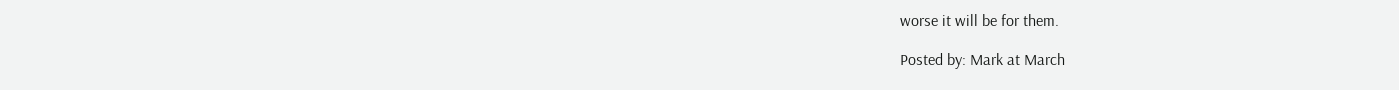worse it will be for them.

Posted by: Mark at March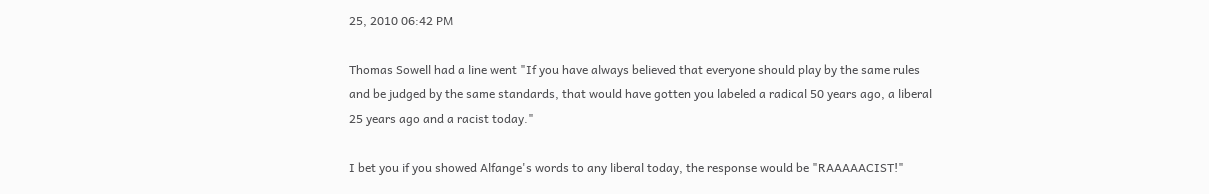25, 2010 06:42 PM

Thomas Sowell had a line went "If you have always believed that everyone should play by the same rules and be judged by the same standards, that would have gotten you labeled a radical 50 years ago, a liberal 25 years ago and a racist today."

I bet you if you showed Alfange's words to any liberal today, the response would be "RAAAAACIST!"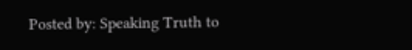Posted by: Speaking Truth to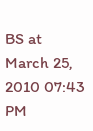BS at March 25, 2010 07:43 PM